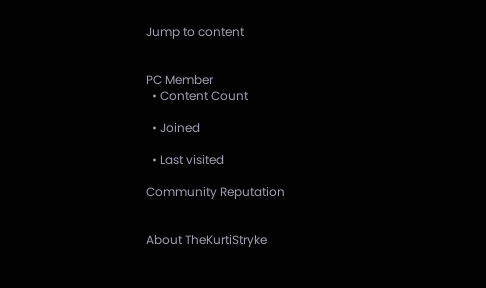Jump to content


PC Member
  • Content Count

  • Joined

  • Last visited

Community Reputation


About TheKurtiStryke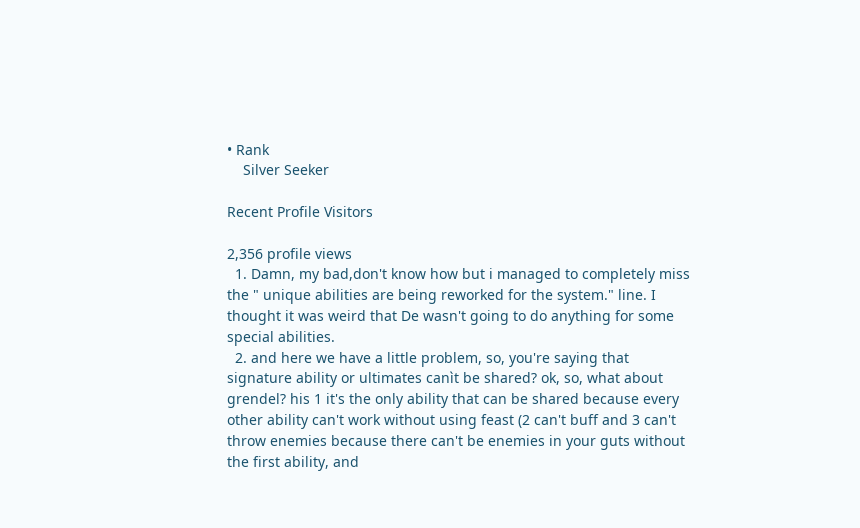• Rank
    Silver Seeker

Recent Profile Visitors

2,356 profile views
  1. Damn, my bad,don't know how but i managed to completely miss the " unique abilities are being reworked for the system." line. I thought it was weird that De wasn't going to do anything for some special abilities.
  2. and here we have a little problem, so, you're saying that signature ability or ultimates canìt be shared? ok, so, what about grendel? his 1 it's the only ability that can be shared because every other ability can't work without using feast (2 can't buff and 3 can't throw enemies because there can't be enemies in your guts without the first ability, and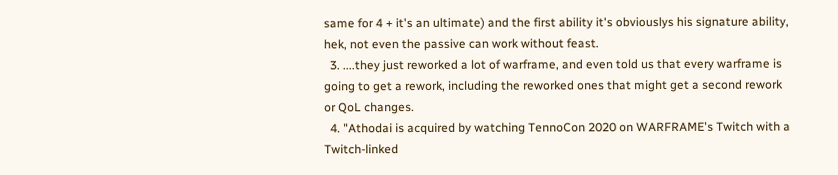same for 4 + it's an ultimate) and the first ability it's obviouslys his signature ability, hek, not even the passive can work without feast.
  3. ....they just reworked a lot of warframe, and even told us that every warframe is going to get a rework, including the reworked ones that might get a second rework or QoL changes.
  4. "Athodai is acquired by watching TennoCon 2020 on WARFRAME's Twitch with a Twitch-linked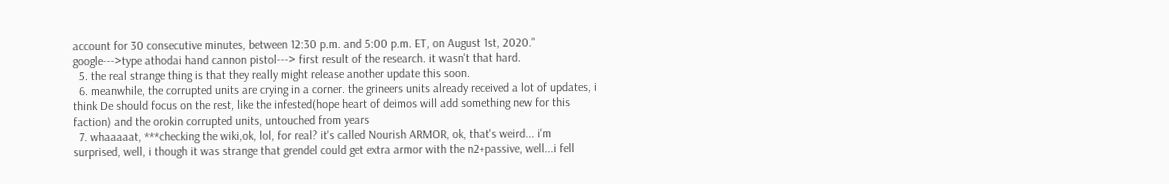account for 30 consecutive minutes, between 12:30 p.m. and 5:00 p.m. ET, on August 1st, 2020." google--->type athodai hand cannon pistol---> first result of the research. it wasn't that hard.
  5. the real strange thing is that they really might release another update this soon.
  6. meanwhile, the corrupted units are crying in a corner. the grineers units already received a lot of updates, i think De should focus on the rest, like the infested(hope heart of deimos will add something new for this faction) and the orokin corrupted units, untouched from years
  7. whaaaaat, ***checking the wiki,ok, lol, for real? it's called Nourish ARMOR, ok, that's weird... i'm surprised, well, i though it was strange that grendel could get extra armor with the n2+passive, well...i fell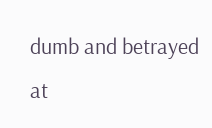dumb and betrayed at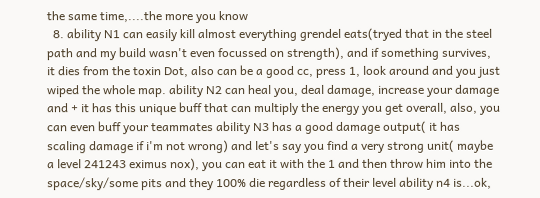the same time,....the more you know
  8. ability N1 can easily kill almost everything grendel eats(tryed that in the steel path and my build wasn't even focussed on strength), and if something survives, it dies from the toxin Dot, also can be a good cc, press 1, look around and you just wiped the whole map. ability N2 can heal you, deal damage, increase your damage and + it has this unique buff that can multiply the energy you get overall, also, you can even buff your teammates ability N3 has a good damage output( it has scaling damage if i'm not wrong) and let's say you find a very strong unit( maybe a level 241243 eximus nox), you can eat it with the 1 and then throw him into the space/sky/some pits and they 100% die regardless of their level ability n4 is...ok,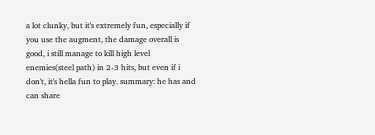a lot clunky, but it's extremely fun, especially if you use the augment, the damage overall is good, i still manage to kill high level enemies(steel path) in 2-3 hits, but even if i don't, it's hella fun to play. summary: he has and can share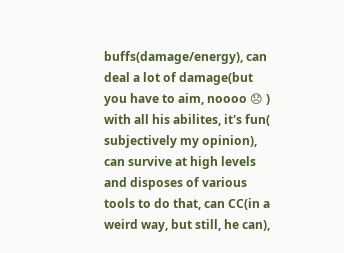buffs(damage/energy), can deal a lot of damage(but you have to aim, noooo 😞 ) with all his abilites, it's fun( subjectively my opinion), can survive at high levels and disposes of various tools to do that, can CC(in a weird way, but still, he can),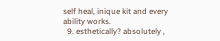self heal, inique kit and every ability works.
  9. esthetically? absolutely ,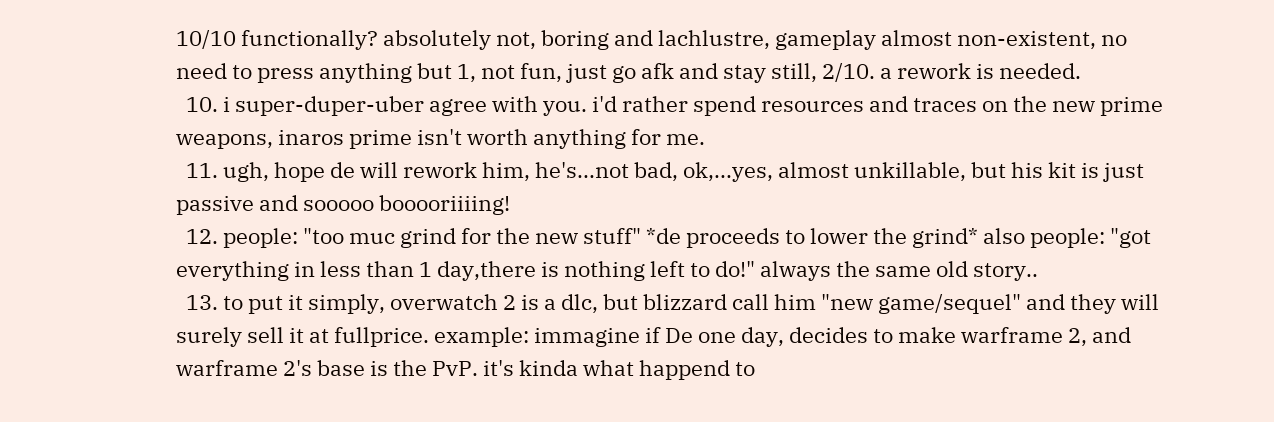10/10 functionally? absolutely not, boring and lachlustre, gameplay almost non-existent, no need to press anything but 1, not fun, just go afk and stay still, 2/10. a rework is needed.
  10. i super-duper-uber agree with you. i'd rather spend resources and traces on the new prime weapons, inaros prime isn't worth anything for me.
  11. ugh, hope de will rework him, he's...not bad, ok,...yes, almost unkillable, but his kit is just passive and sooooo booooriiiing!
  12. people: "too muc grind for the new stuff" *de proceeds to lower the grind* also people: "got everything in less than 1 day,there is nothing left to do!" always the same old story..
  13. to put it simply, overwatch 2 is a dlc, but blizzard call him "new game/sequel" and they will surely sell it at fullprice. example: immagine if De one day, decides to make warframe 2, and warframe 2's base is the PvP. it's kinda what happend to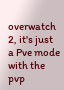overwatch 2, it's just a Pve mode with the pvp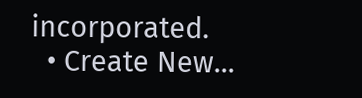incorporated.
  • Create New...